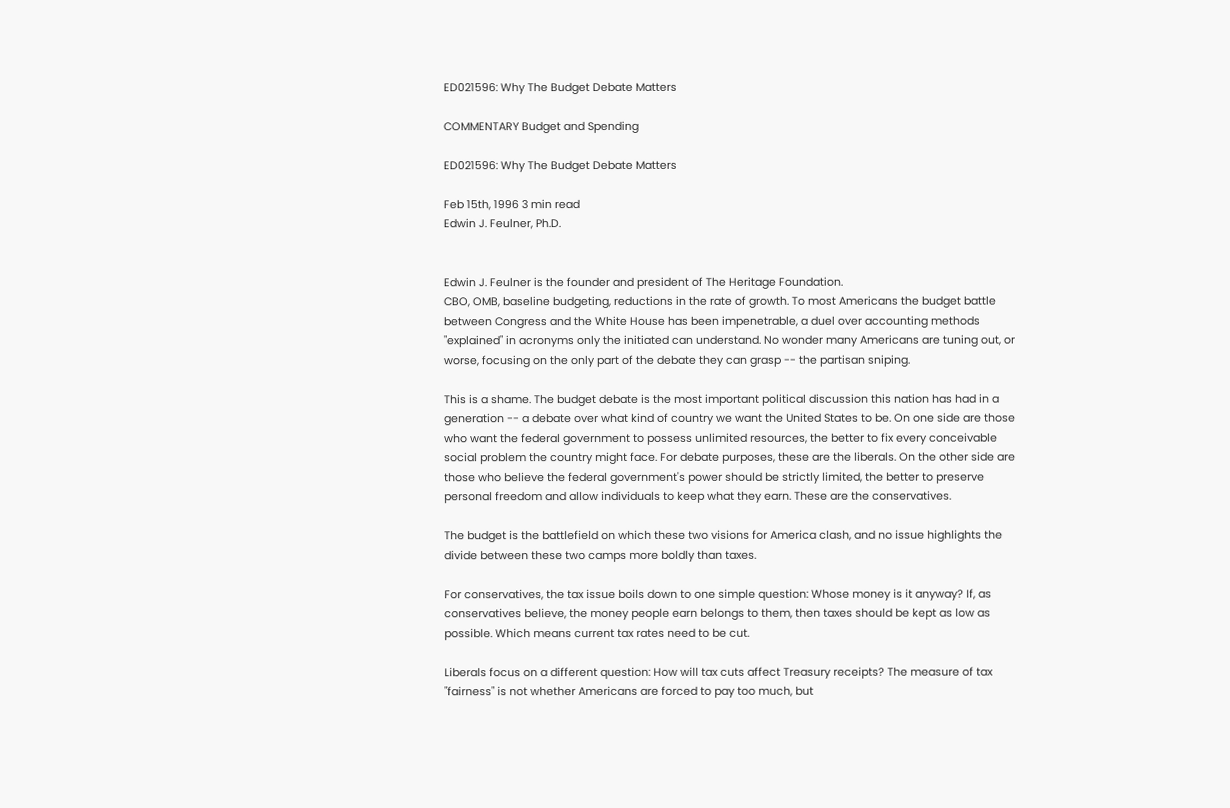ED021596: Why The Budget Debate Matters

COMMENTARY Budget and Spending

ED021596: Why The Budget Debate Matters

Feb 15th, 1996 3 min read
Edwin J. Feulner, Ph.D.


Edwin J. Feulner is the founder and president of The Heritage Foundation.
CBO, OMB, baseline budgeting, reductions in the rate of growth. To most Americans the budget battle between Congress and the White House has been impenetrable, a duel over accounting methods "explained" in acronyms only the initiated can understand. No wonder many Americans are tuning out, or worse, focusing on the only part of the debate they can grasp -- the partisan sniping.

This is a shame. The budget debate is the most important political discussion this nation has had in a generation -- a debate over what kind of country we want the United States to be. On one side are those who want the federal government to possess unlimited resources, the better to fix every conceivable social problem the country might face. For debate purposes, these are the liberals. On the other side are those who believe the federal government's power should be strictly limited, the better to preserve personal freedom and allow individuals to keep what they earn. These are the conservatives.

The budget is the battlefield on which these two visions for America clash, and no issue highlights the divide between these two camps more boldly than taxes.

For conservatives, the tax issue boils down to one simple question: Whose money is it anyway? If, as conservatives believe, the money people earn belongs to them, then taxes should be kept as low as possible. Which means current tax rates need to be cut.

Liberals focus on a different question: How will tax cuts affect Treasury receipts? The measure of tax "fairness" is not whether Americans are forced to pay too much, but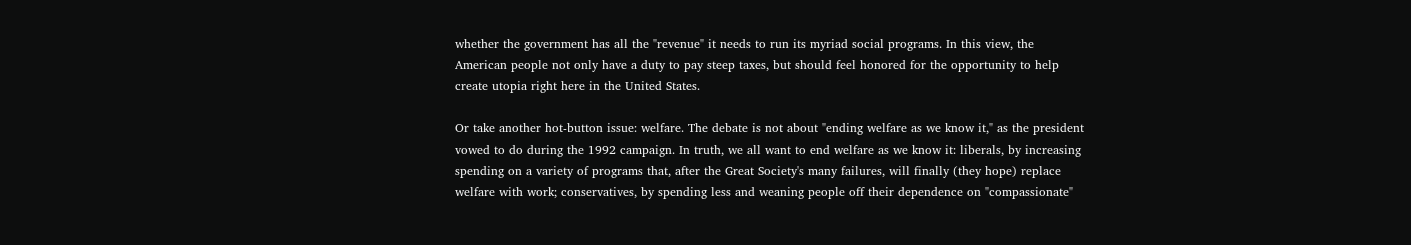whether the government has all the "revenue" it needs to run its myriad social programs. In this view, the American people not only have a duty to pay steep taxes, but should feel honored for the opportunity to help create utopia right here in the United States.

Or take another hot-button issue: welfare. The debate is not about "ending welfare as we know it," as the president vowed to do during the 1992 campaign. In truth, we all want to end welfare as we know it: liberals, by increasing spending on a variety of programs that, after the Great Society's many failures, will finally (they hope) replace welfare with work; conservatives, by spending less and weaning people off their dependence on "compassionate"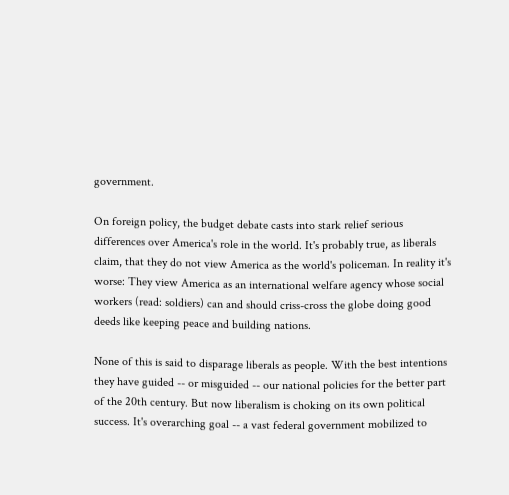government.

On foreign policy, the budget debate casts into stark relief serious differences over America's role in the world. It's probably true, as liberals claim, that they do not view America as the world's policeman. In reality it's worse: They view America as an international welfare agency whose social workers (read: soldiers) can and should criss-cross the globe doing good deeds like keeping peace and building nations.

None of this is said to disparage liberals as people. With the best intentions they have guided -- or misguided -- our national policies for the better part of the 20th century. But now liberalism is choking on its own political success. It's overarching goal -- a vast federal government mobilized to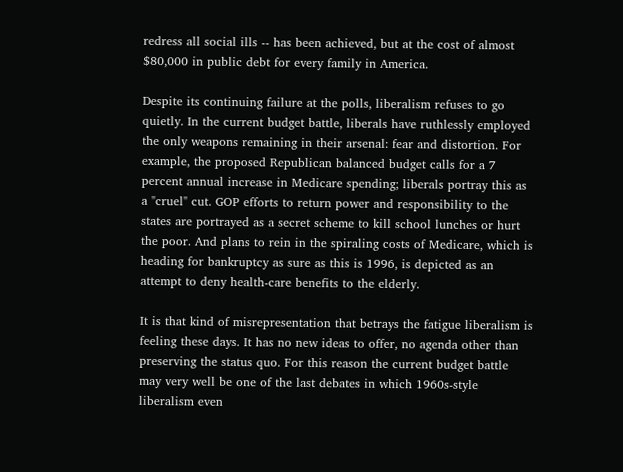redress all social ills -- has been achieved, but at the cost of almost $80,000 in public debt for every family in America.

Despite its continuing failure at the polls, liberalism refuses to go quietly. In the current budget battle, liberals have ruthlessly employed the only weapons remaining in their arsenal: fear and distortion. For example, the proposed Republican balanced budget calls for a 7 percent annual increase in Medicare spending; liberals portray this as a "cruel" cut. GOP efforts to return power and responsibility to the states are portrayed as a secret scheme to kill school lunches or hurt the poor. And plans to rein in the spiraling costs of Medicare, which is heading for bankruptcy as sure as this is 1996, is depicted as an attempt to deny health-care benefits to the elderly.

It is that kind of misrepresentation that betrays the fatigue liberalism is feeling these days. It has no new ideas to offer, no agenda other than preserving the status quo. For this reason the current budget battle may very well be one of the last debates in which 1960s-style liberalism even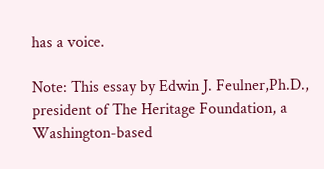has a voice.

Note: This essay by Edwin J. Feulner,Ph.D., president of The Heritage Foundation, a Washington-based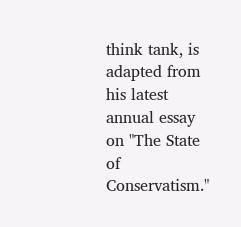think tank, is adapted from his latest annual essay on "The State of Conservatism."